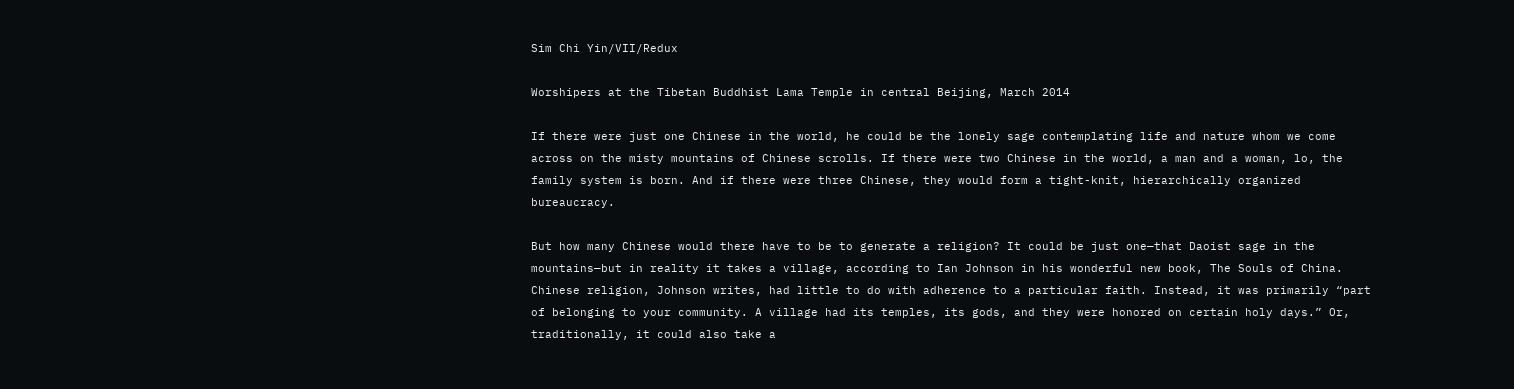Sim Chi Yin/VII/Redux

Worshipers at the Tibetan Buddhist Lama Temple in central Beijing, March 2014

If there were just one Chinese in the world, he could be the lonely sage contemplating life and nature whom we come across on the misty mountains of Chinese scrolls. If there were two Chinese in the world, a man and a woman, lo, the family system is born. And if there were three Chinese, they would form a tight-knit, hierarchically organized bureaucracy.

But how many Chinese would there have to be to generate a religion? It could be just one—that Daoist sage in the mountains—but in reality it takes a village, according to Ian Johnson in his wonderful new book, The Souls of China. Chinese religion, Johnson writes, had little to do with adherence to a particular faith. Instead, it was primarily “part of belonging to your community. A village had its temples, its gods, and they were honored on certain holy days.” Or, traditionally, it could also take a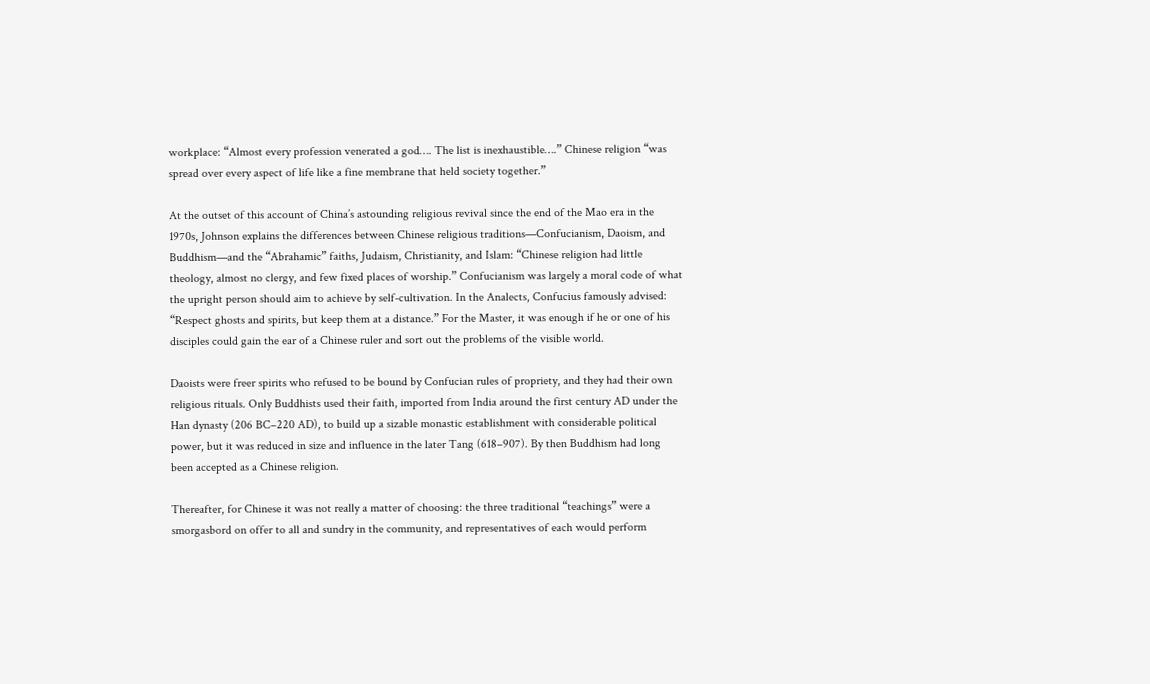workplace: “Almost every profession venerated a god…. The list is inexhaustible….” Chinese religion “was spread over every aspect of life like a fine membrane that held society together.”

At the outset of this account of China’s astounding religious revival since the end of the Mao era in the 1970s, Johnson explains the differences between Chinese religious traditions—Confucianism, Daoism, and Buddhism—and the “Abrahamic” faiths, Judaism, Christianity, and Islam: “Chinese religion had little theology, almost no clergy, and few fixed places of worship.” Confucianism was largely a moral code of what the upright person should aim to achieve by self-cultivation. In the Analects, Confucius famously advised: “Respect ghosts and spirits, but keep them at a distance.” For the Master, it was enough if he or one of his disciples could gain the ear of a Chinese ruler and sort out the problems of the visible world.

Daoists were freer spirits who refused to be bound by Confucian rules of propriety, and they had their own religious rituals. Only Buddhists used their faith, imported from India around the first century AD under the Han dynasty (206 BC–220 AD), to build up a sizable monastic establishment with considerable political power, but it was reduced in size and influence in the later Tang (618–907). By then Buddhism had long been accepted as a Chinese religion.

Thereafter, for Chinese it was not really a matter of choosing: the three traditional “teachings” were a smorgasbord on offer to all and sundry in the community, and representatives of each would perform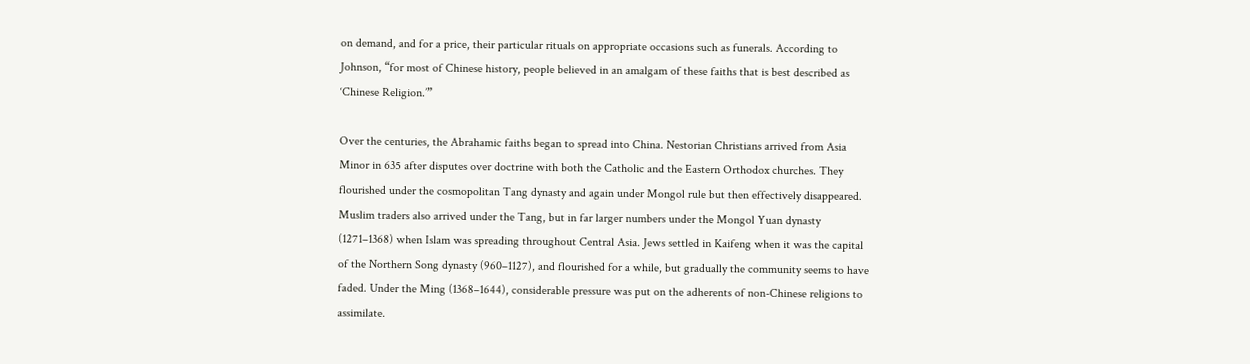on demand, and for a price, their particular rituals on appropriate occasions such as funerals. According to Johnson, “for most of Chinese history, people believed in an amalgam of these faiths that is best described as ‘Chinese Religion.’”

Over the centuries, the Abrahamic faiths began to spread into China. Nestorian Christians arrived from Asia Minor in 635 after disputes over doctrine with both the Catholic and the Eastern Orthodox churches. They flourished under the cosmopolitan Tang dynasty and again under Mongol rule but then effectively disappeared. Muslim traders also arrived under the Tang, but in far larger numbers under the Mongol Yuan dynasty (1271–1368) when Islam was spreading throughout Central Asia. Jews settled in Kaifeng when it was the capital of the Northern Song dynasty (960–1127), and flourished for a while, but gradually the community seems to have faded. Under the Ming (1368–1644), considerable pressure was put on the adherents of non-Chinese religions to assimilate.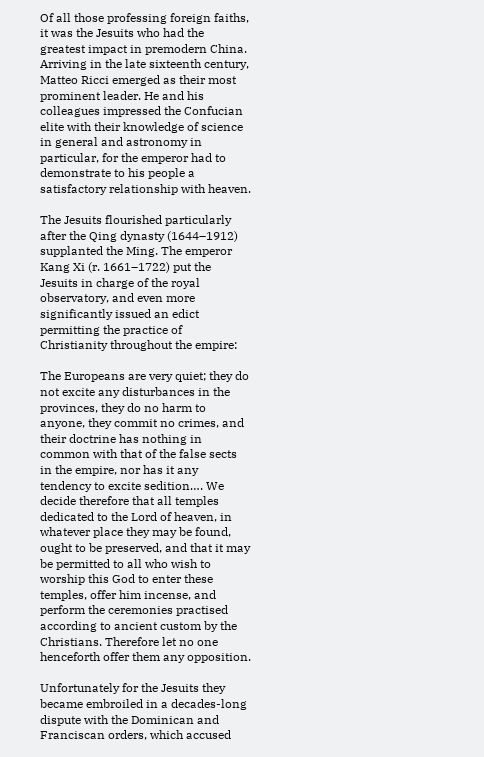Of all those professing foreign faiths, it was the Jesuits who had the greatest impact in premodern China. Arriving in the late sixteenth century, Matteo Ricci emerged as their most prominent leader. He and his colleagues impressed the Confucian elite with their knowledge of science in general and astronomy in particular, for the emperor had to demonstrate to his people a satisfactory relationship with heaven.

The Jesuits flourished particularly after the Qing dynasty (1644–1912) supplanted the Ming. The emperor Kang Xi (r. 1661–1722) put the Jesuits in charge of the royal observatory, and even more significantly issued an edict permitting the practice of Christianity throughout the empire:

The Europeans are very quiet; they do not excite any disturbances in the provinces, they do no harm to anyone, they commit no crimes, and their doctrine has nothing in common with that of the false sects in the empire, nor has it any tendency to excite sedition…. We decide therefore that all temples dedicated to the Lord of heaven, in whatever place they may be found, ought to be preserved, and that it may be permitted to all who wish to worship this God to enter these temples, offer him incense, and perform the ceremonies practised according to ancient custom by the Christians. Therefore let no one henceforth offer them any opposition.

Unfortunately for the Jesuits they became embroiled in a decades-long dispute with the Dominican and Franciscan orders, which accused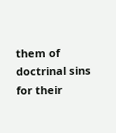them of doctrinal sins for their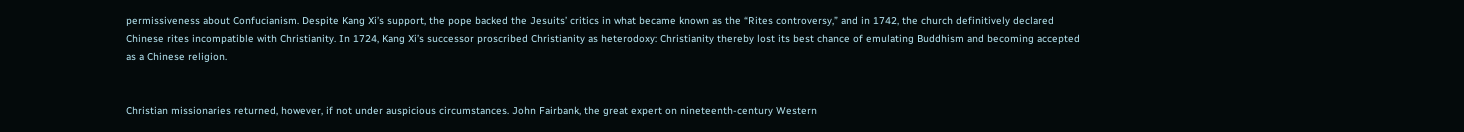permissiveness about Confucianism. Despite Kang Xi’s support, the pope backed the Jesuits’ critics in what became known as the “Rites controversy,” and in 1742, the church definitively declared Chinese rites incompatible with Christianity. In 1724, Kang Xi’s successor proscribed Christianity as heterodoxy: Christianity thereby lost its best chance of emulating Buddhism and becoming accepted as a Chinese religion.


Christian missionaries returned, however, if not under auspicious circumstances. John Fairbank, the great expert on nineteenth-century Western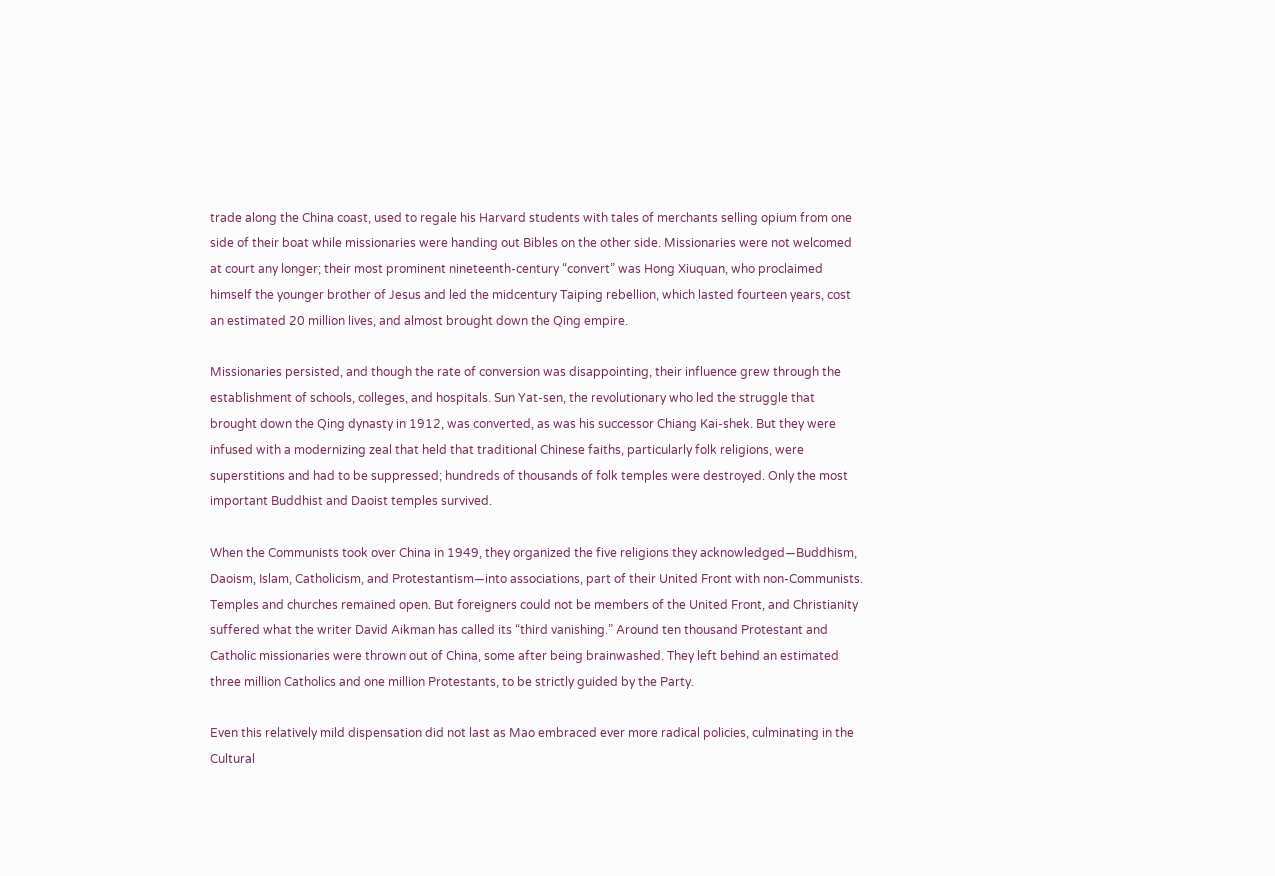trade along the China coast, used to regale his Harvard students with tales of merchants selling opium from one side of their boat while missionaries were handing out Bibles on the other side. Missionaries were not welcomed at court any longer; their most prominent nineteenth-century “convert” was Hong Xiuquan, who proclaimed himself the younger brother of Jesus and led the midcentury Taiping rebellion, which lasted fourteen years, cost an estimated 20 million lives, and almost brought down the Qing empire.

Missionaries persisted, and though the rate of conversion was disappointing, their influence grew through the establishment of schools, colleges, and hospitals. Sun Yat-sen, the revolutionary who led the struggle that brought down the Qing dynasty in 1912, was converted, as was his successor Chiang Kai-shek. But they were infused with a modernizing zeal that held that traditional Chinese faiths, particularly folk religions, were superstitions and had to be suppressed; hundreds of thousands of folk temples were destroyed. Only the most important Buddhist and Daoist temples survived.

When the Communists took over China in 1949, they organized the five religions they acknowledged—Buddhism, Daoism, Islam, Catholicism, and Protestantism—into associations, part of their United Front with non-Communists. Temples and churches remained open. But foreigners could not be members of the United Front, and Christianity suffered what the writer David Aikman has called its “third vanishing.” Around ten thousand Protestant and Catholic missionaries were thrown out of China, some after being brainwashed. They left behind an estimated three million Catholics and one million Protestants, to be strictly guided by the Party.

Even this relatively mild dispensation did not last as Mao embraced ever more radical policies, culminating in the Cultural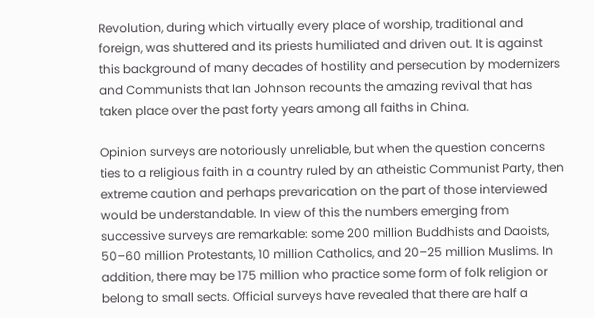Revolution, during which virtually every place of worship, traditional and foreign, was shuttered and its priests humiliated and driven out. It is against this background of many decades of hostility and persecution by modernizers and Communists that Ian Johnson recounts the amazing revival that has taken place over the past forty years among all faiths in China.

Opinion surveys are notoriously unreliable, but when the question concerns ties to a religious faith in a country ruled by an atheistic Communist Party, then extreme caution and perhaps prevarication on the part of those interviewed would be understandable. In view of this the numbers emerging from successive surveys are remarkable: some 200 million Buddhists and Daoists, 50–60 million Protestants, 10 million Catholics, and 20–25 million Muslims. In addition, there may be 175 million who practice some form of folk religion or belong to small sects. Official surveys have revealed that there are half a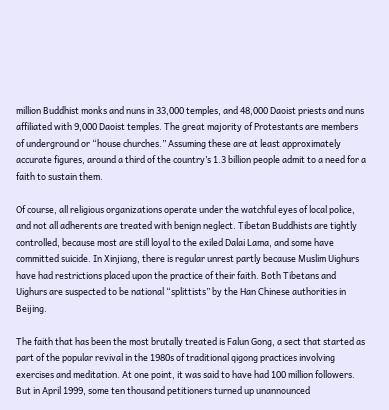million Buddhist monks and nuns in 33,000 temples, and 48,000 Daoist priests and nuns affiliated with 9,000 Daoist temples. The great majority of Protestants are members of underground or “house churches.” Assuming these are at least approximately accurate figures, around a third of the country’s 1.3 billion people admit to a need for a faith to sustain them.

Of course, all religious organizations operate under the watchful eyes of local police, and not all adherents are treated with benign neglect. Tibetan Buddhists are tightly controlled, because most are still loyal to the exiled Dalai Lama, and some have committed suicide. In Xinjiang, there is regular unrest partly because Muslim Uighurs have had restrictions placed upon the practice of their faith. Both Tibetans and Uighurs are suspected to be national “splittists” by the Han Chinese authorities in Beijing.

The faith that has been the most brutally treated is Falun Gong, a sect that started as part of the popular revival in the 1980s of traditional qigong practices involving exercises and meditation. At one point, it was said to have had 100 million followers. But in April 1999, some ten thousand petitioners turned up unannounced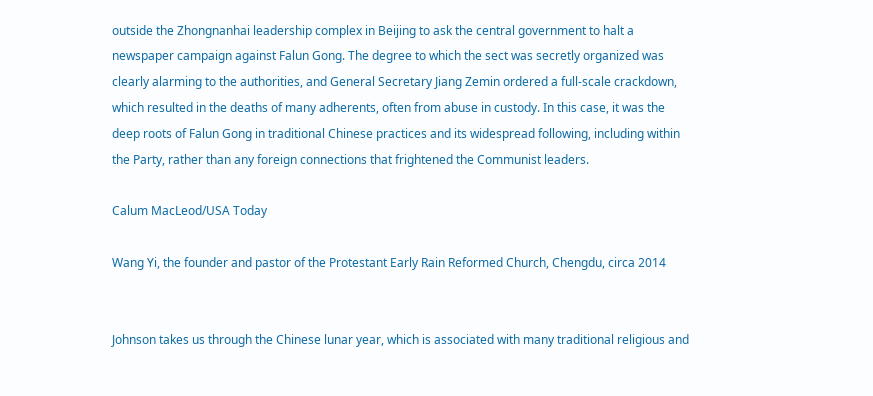outside the Zhongnanhai leadership complex in Beijing to ask the central government to halt a newspaper campaign against Falun Gong. The degree to which the sect was secretly organized was clearly alarming to the authorities, and General Secretary Jiang Zemin ordered a full-scale crackdown, which resulted in the deaths of many adherents, often from abuse in custody. In this case, it was the deep roots of Falun Gong in traditional Chinese practices and its widespread following, including within the Party, rather than any foreign connections that frightened the Communist leaders.

Calum MacLeod/USA Today

Wang Yi, the founder and pastor of the Protestant Early Rain Reformed Church, Chengdu, circa 2014


Johnson takes us through the Chinese lunar year, which is associated with many traditional religious and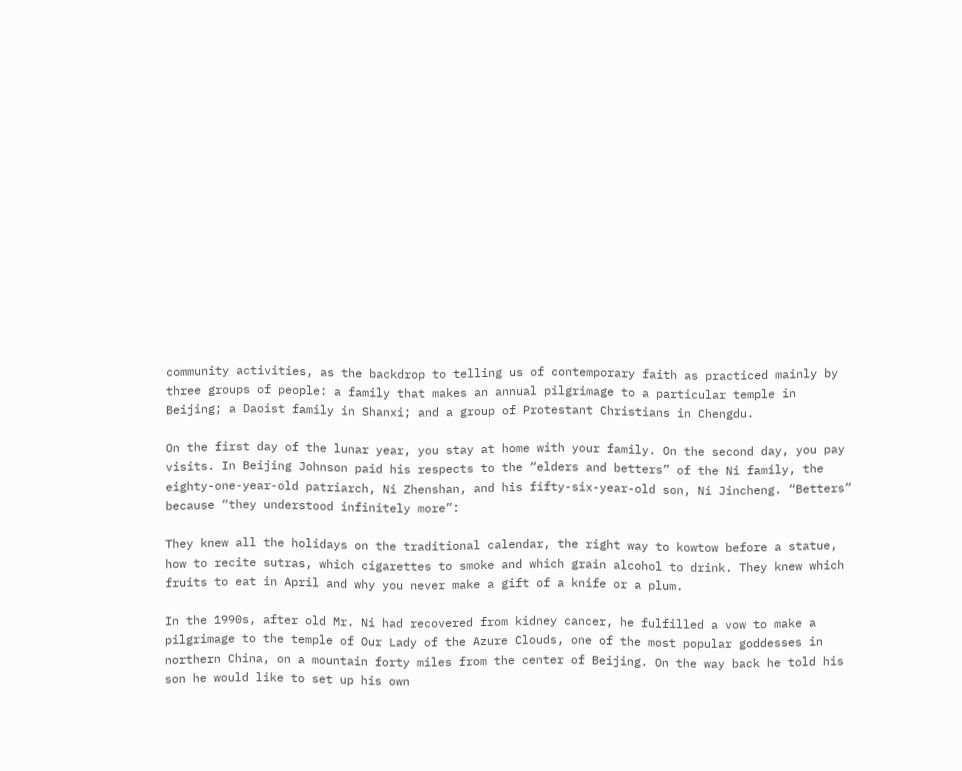community activities, as the backdrop to telling us of contemporary faith as practiced mainly by three groups of people: a family that makes an annual pilgrimage to a particular temple in Beijing; a Daoist family in Shanxi; and a group of Protestant Christians in Chengdu.

On the first day of the lunar year, you stay at home with your family. On the second day, you pay visits. In Beijing Johnson paid his respects to the “elders and betters” of the Ni family, the eighty-one-year-old patriarch, Ni Zhenshan, and his fifty-six-year-old son, Ni Jincheng. “Betters” because “they understood infinitely more”:

They knew all the holidays on the traditional calendar, the right way to kowtow before a statue, how to recite sutras, which cigarettes to smoke and which grain alcohol to drink. They knew which fruits to eat in April and why you never make a gift of a knife or a plum.

In the 1990s, after old Mr. Ni had recovered from kidney cancer, he fulfilled a vow to make a pilgrimage to the temple of Our Lady of the Azure Clouds, one of the most popular goddesses in northern China, on a mountain forty miles from the center of Beijing. On the way back he told his son he would like to set up his own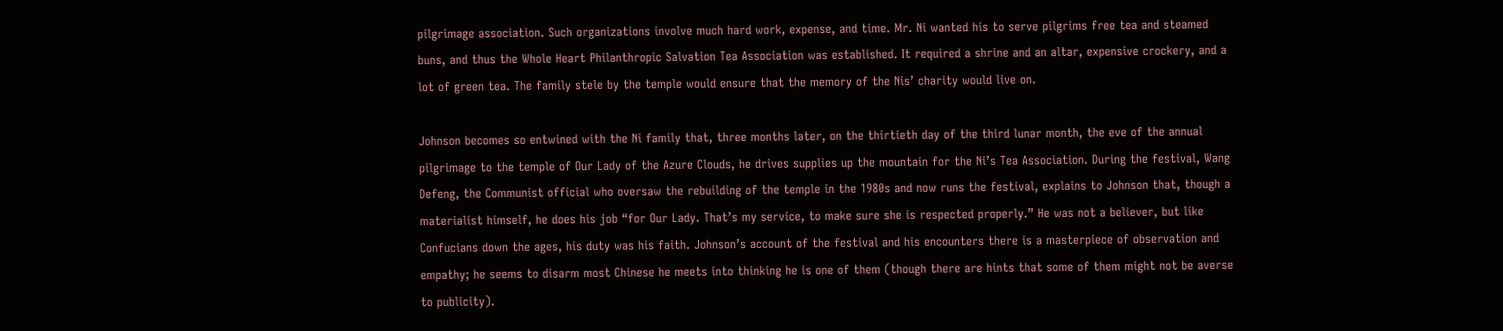pilgrimage association. Such organizations involve much hard work, expense, and time. Mr. Ni wanted his to serve pilgrims free tea and steamed buns, and thus the Whole Heart Philanthropic Salvation Tea Association was established. It required a shrine and an altar, expensive crockery, and a lot of green tea. The family stele by the temple would ensure that the memory of the Nis’ charity would live on.

Johnson becomes so entwined with the Ni family that, three months later, on the thirtieth day of the third lunar month, the eve of the annual pilgrimage to the temple of Our Lady of the Azure Clouds, he drives supplies up the mountain for the Ni’s Tea Association. During the festival, Wang Defeng, the Communist official who oversaw the rebuilding of the temple in the 1980s and now runs the festival, explains to Johnson that, though a materialist himself, he does his job “for Our Lady. That’s my service, to make sure she is respected properly.” He was not a believer, but like Confucians down the ages, his duty was his faith. Johnson’s account of the festival and his encounters there is a masterpiece of observation and empathy; he seems to disarm most Chinese he meets into thinking he is one of them (though there are hints that some of them might not be averse to publicity).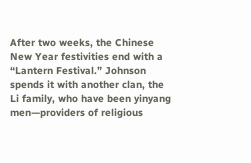After two weeks, the Chinese New Year festivities end with a “Lantern Festival.” Johnson spends it with another clan, the Li family, who have been yinyang men—providers of religious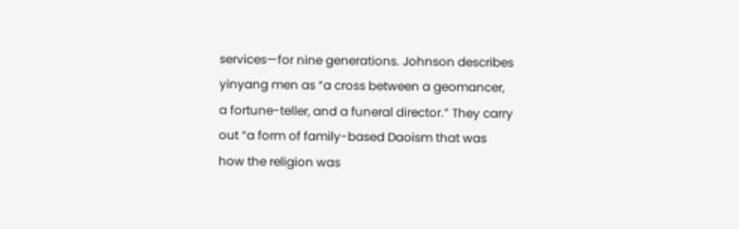services—for nine generations. Johnson describes yinyang men as “a cross between a geomancer, a fortune-teller, and a funeral director.” They carry out “a form of family-based Daoism that was how the religion was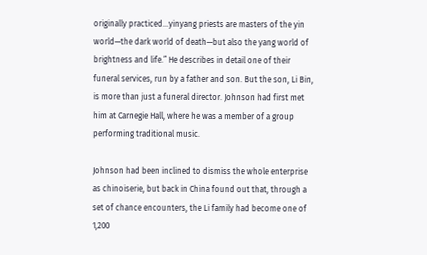originally practiced…yinyang priests are masters of the yin world—the dark world of death—but also the yang world of brightness and life.” He describes in detail one of their funeral services, run by a father and son. But the son, Li Bin, is more than just a funeral director. Johnson had first met him at Carnegie Hall, where he was a member of a group performing traditional music.

Johnson had been inclined to dismiss the whole enterprise as chinoiserie, but back in China found out that, through a set of chance encounters, the Li family had become one of 1,200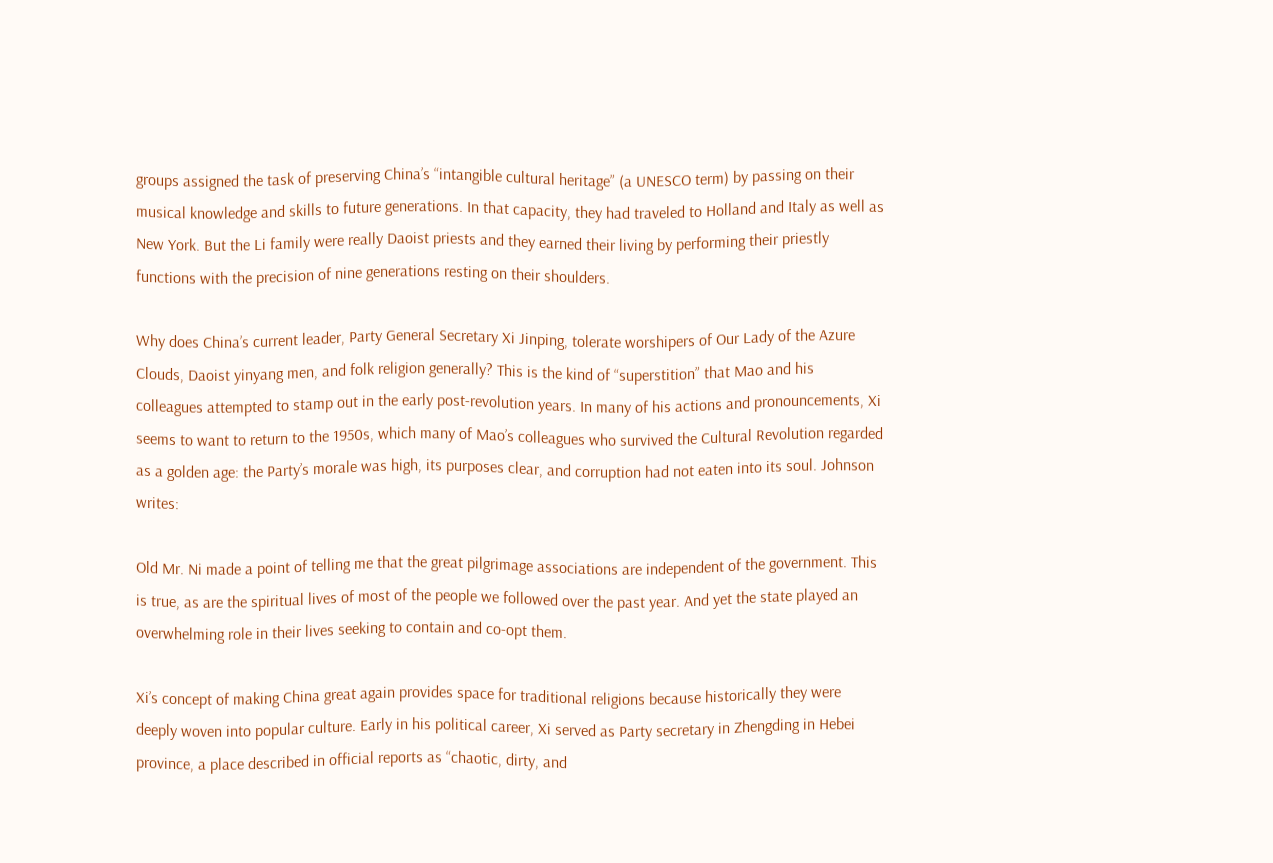groups assigned the task of preserving China’s “intangible cultural heritage” (a UNESCO term) by passing on their musical knowledge and skills to future generations. In that capacity, they had traveled to Holland and Italy as well as New York. But the Li family were really Daoist priests and they earned their living by performing their priestly functions with the precision of nine generations resting on their shoulders.

Why does China’s current leader, Party General Secretary Xi Jinping, tolerate worshipers of Our Lady of the Azure Clouds, Daoist yinyang men, and folk religion generally? This is the kind of “superstition” that Mao and his colleagues attempted to stamp out in the early post-revolution years. In many of his actions and pronouncements, Xi seems to want to return to the 1950s, which many of Mao’s colleagues who survived the Cultural Revolution regarded as a golden age: the Party’s morale was high, its purposes clear, and corruption had not eaten into its soul. Johnson writes:

Old Mr. Ni made a point of telling me that the great pilgrimage associations are independent of the government. This is true, as are the spiritual lives of most of the people we followed over the past year. And yet the state played an overwhelming role in their lives seeking to contain and co-opt them.

Xi’s concept of making China great again provides space for traditional religions because historically they were deeply woven into popular culture. Early in his political career, Xi served as Party secretary in Zhengding in Hebei province, a place described in official reports as “chaotic, dirty, and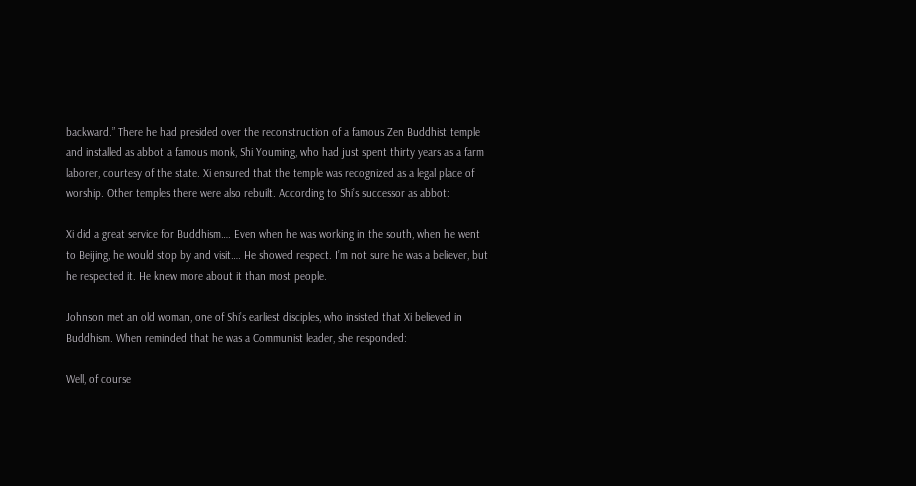backward.” There he had presided over the reconstruction of a famous Zen Buddhist temple and installed as abbot a famous monk, Shi Youming, who had just spent thirty years as a farm laborer, courtesy of the state. Xi ensured that the temple was recognized as a legal place of worship. Other temples there were also rebuilt. According to Shi’s successor as abbot:

Xi did a great service for Buddhism…. Even when he was working in the south, when he went to Beijing, he would stop by and visit…. He showed respect. I’m not sure he was a believer, but he respected it. He knew more about it than most people.

Johnson met an old woman, one of Shi’s earliest disciples, who insisted that Xi believed in Buddhism. When reminded that he was a Communist leader, she responded:

Well, of course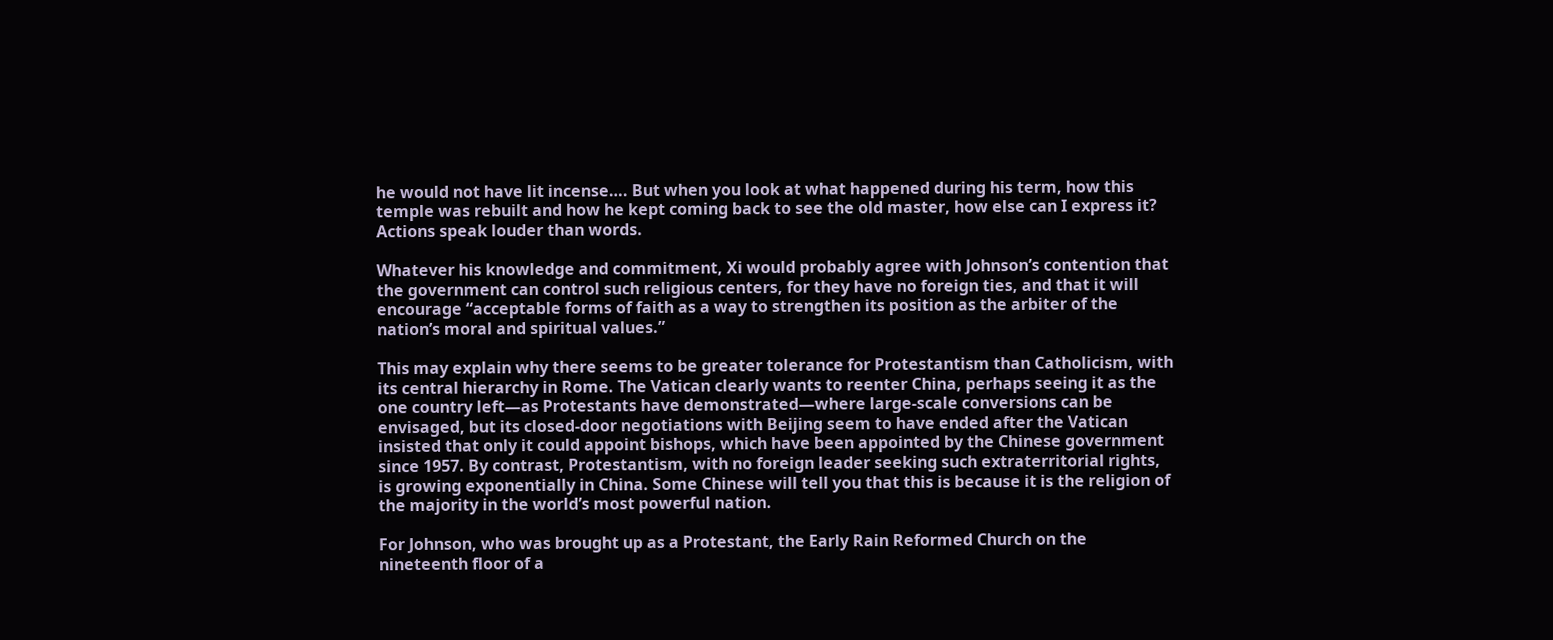he would not have lit incense…. But when you look at what happened during his term, how this temple was rebuilt and how he kept coming back to see the old master, how else can I express it? Actions speak louder than words.

Whatever his knowledge and commitment, Xi would probably agree with Johnson’s contention that the government can control such religious centers, for they have no foreign ties, and that it will encourage “acceptable forms of faith as a way to strengthen its position as the arbiter of the nation’s moral and spiritual values.”

This may explain why there seems to be greater tolerance for Protestantism than Catholicism, with its central hierarchy in Rome. The Vatican clearly wants to reenter China, perhaps seeing it as the one country left—as Protestants have demonstrated—where large-scale conversions can be envisaged, but its closed-door negotiations with Beijing seem to have ended after the Vatican insisted that only it could appoint bishops, which have been appointed by the Chinese government since 1957. By contrast, Protestantism, with no foreign leader seeking such extraterritorial rights, is growing exponentially in China. Some Chinese will tell you that this is because it is the religion of the majority in the world’s most powerful nation.

For Johnson, who was brought up as a Protestant, the Early Rain Reformed Church on the nineteenth floor of a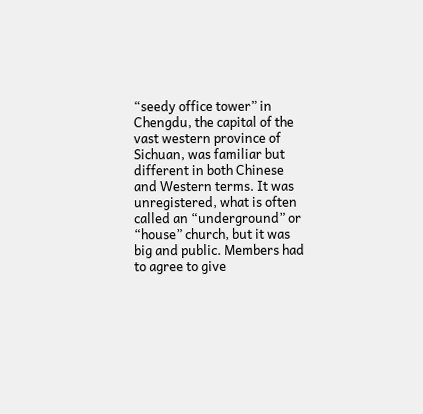“seedy office tower” in Chengdu, the capital of the vast western province of Sichuan, was familiar but different in both Chinese and Western terms. It was unregistered, what is often called an “underground” or “house” church, but it was big and public. Members had to agree to give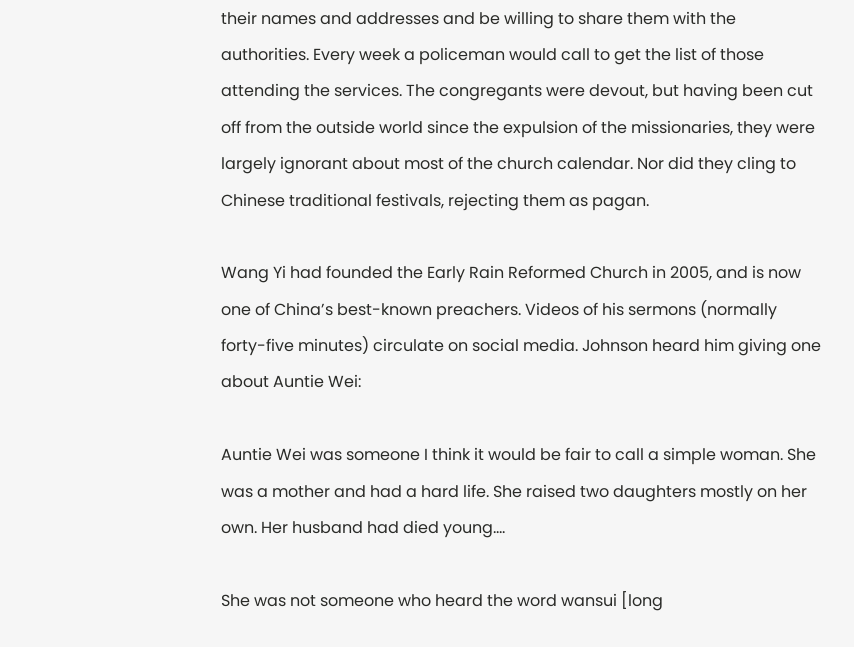their names and addresses and be willing to share them with the authorities. Every week a policeman would call to get the list of those attending the services. The congregants were devout, but having been cut off from the outside world since the expulsion of the missionaries, they were largely ignorant about most of the church calendar. Nor did they cling to Chinese traditional festivals, rejecting them as pagan.

Wang Yi had founded the Early Rain Reformed Church in 2005, and is now one of China’s best-known preachers. Videos of his sermons (normally forty-five minutes) circulate on social media. Johnson heard him giving one about Auntie Wei:

Auntie Wei was someone I think it would be fair to call a simple woman. She was a mother and had a hard life. She raised two daughters mostly on her own. Her husband had died young….

She was not someone who heard the word wansui [long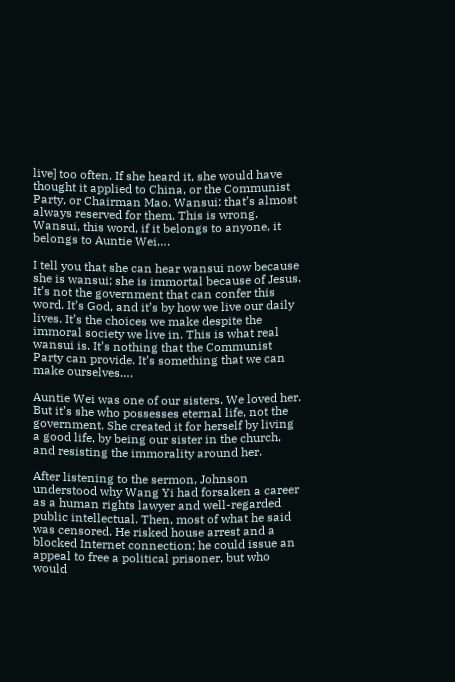live] too often. If she heard it, she would have thought it applied to China, or the Communist Party, or Chairman Mao. Wansui: that’s almost always reserved for them. This is wrong. Wansui, this word, if it belongs to anyone, it belongs to Auntie Wei….

I tell you that she can hear wansui now because she is wansui; she is immortal because of Jesus. It’s not the government that can confer this word. It’s God, and it’s by how we live our daily lives. It’s the choices we make despite the immoral society we live in. This is what real wansui is. It’s nothing that the Communist Party can provide. It’s something that we can make ourselves….

Auntie Wei was one of our sisters. We loved her. But it’s she who possesses eternal life, not the government. She created it for herself by living a good life, by being our sister in the church, and resisting the immorality around her.

After listening to the sermon, Johnson understood why Wang Yi had forsaken a career as a human rights lawyer and well-regarded public intellectual. Then, most of what he said was censored. He risked house arrest and a blocked Internet connection; he could issue an appeal to free a political prisoner, but who would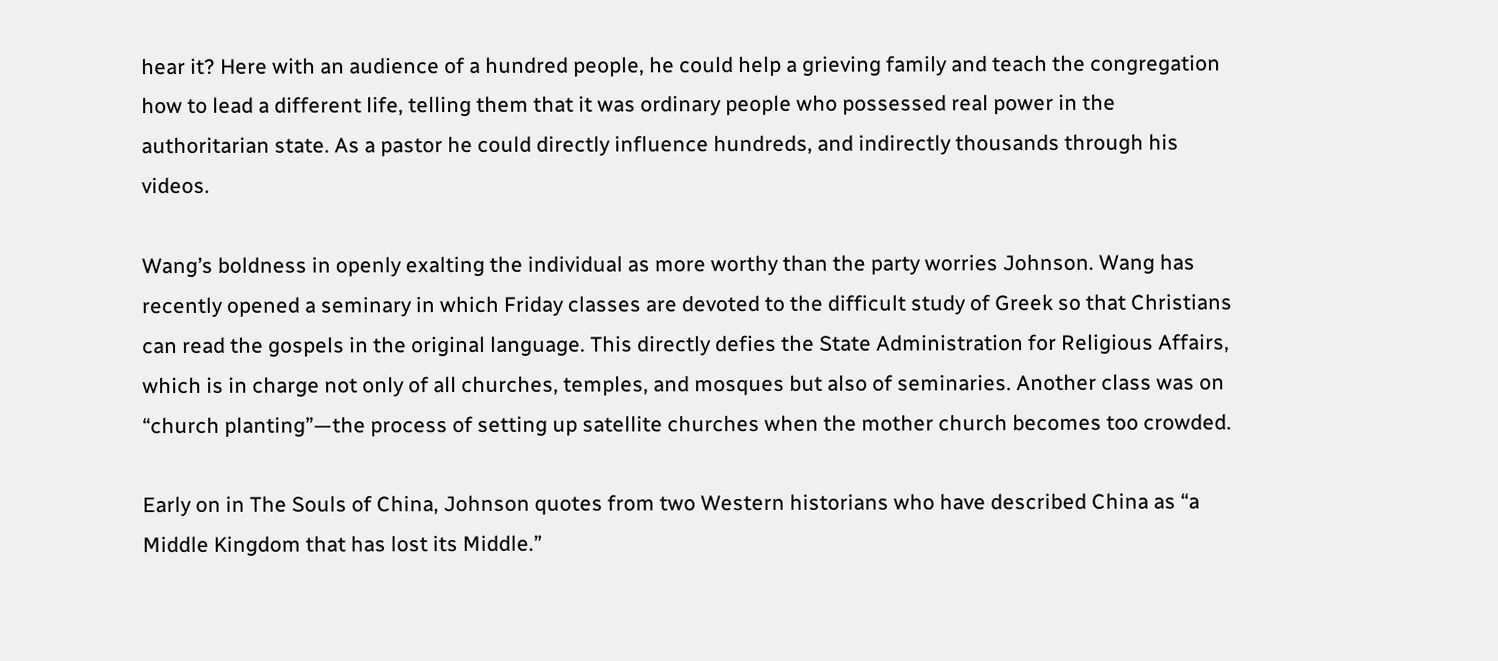hear it? Here with an audience of a hundred people, he could help a grieving family and teach the congregation how to lead a different life, telling them that it was ordinary people who possessed real power in the authoritarian state. As a pastor he could directly influence hundreds, and indirectly thousands through his videos.

Wang’s boldness in openly exalting the individual as more worthy than the party worries Johnson. Wang has recently opened a seminary in which Friday classes are devoted to the difficult study of Greek so that Christians can read the gospels in the original language. This directly defies the State Administration for Religious Affairs, which is in charge not only of all churches, temples, and mosques but also of seminaries. Another class was on “church planting”—the process of setting up satellite churches when the mother church becomes too crowded.

Early on in The Souls of China, Johnson quotes from two Western historians who have described China as “a Middle Kingdom that has lost its Middle.”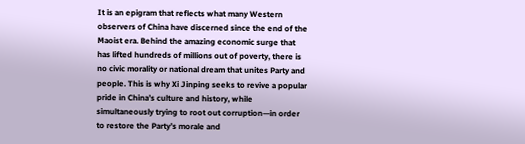It is an epigram that reflects what many Western observers of China have discerned since the end of the Maoist era. Behind the amazing economic surge that has lifted hundreds of millions out of poverty, there is no civic morality or national dream that unites Party and people. This is why Xi Jinping seeks to revive a popular pride in China’s culture and history, while simultaneously trying to root out corruption—in order to restore the Party’s morale and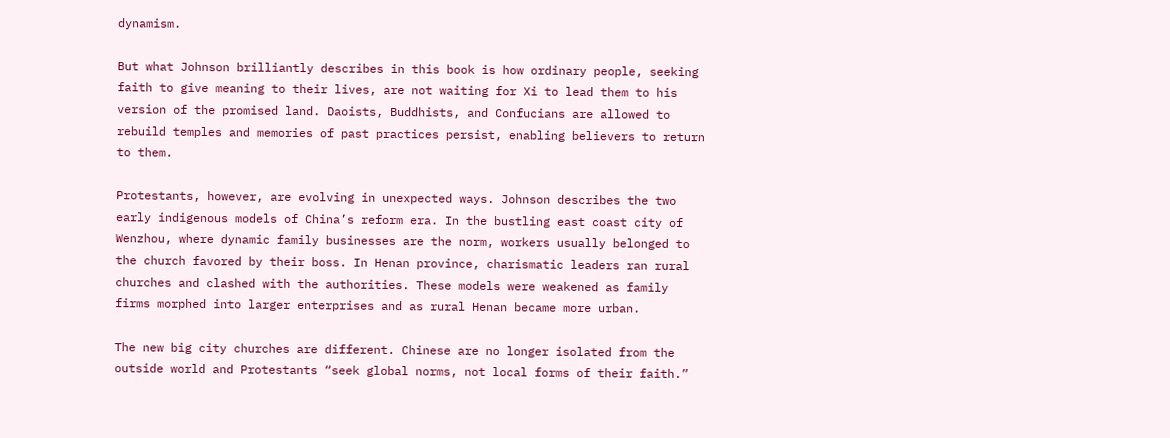dynamism.

But what Johnson brilliantly describes in this book is how ordinary people, seeking faith to give meaning to their lives, are not waiting for Xi to lead them to his version of the promised land. Daoists, Buddhists, and Confucians are allowed to rebuild temples and memories of past practices persist, enabling believers to return to them.

Protestants, however, are evolving in unexpected ways. Johnson describes the two early indigenous models of China’s reform era. In the bustling east coast city of Wenzhou, where dynamic family businesses are the norm, workers usually belonged to the church favored by their boss. In Henan province, charismatic leaders ran rural churches and clashed with the authorities. These models were weakened as family firms morphed into larger enterprises and as rural Henan became more urban.

The new big city churches are different. Chinese are no longer isolated from the outside world and Protestants “seek global norms, not local forms of their faith.”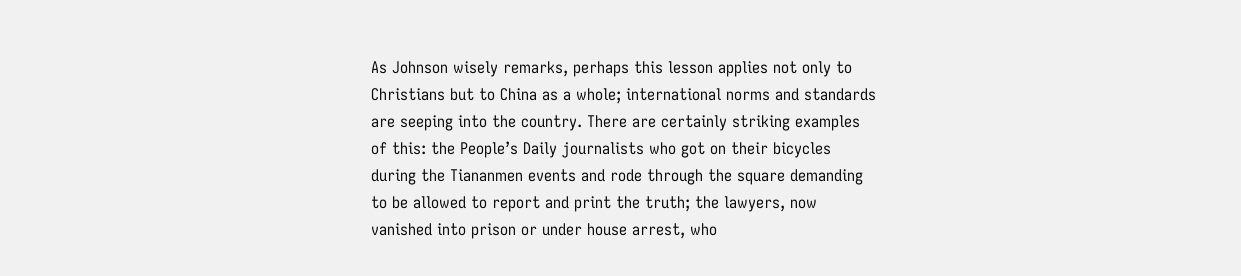As Johnson wisely remarks, perhaps this lesson applies not only to Christians but to China as a whole; international norms and standards are seeping into the country. There are certainly striking examples of this: the People’s Daily journalists who got on their bicycles during the Tiananmen events and rode through the square demanding to be allowed to report and print the truth; the lawyers, now vanished into prison or under house arrest, who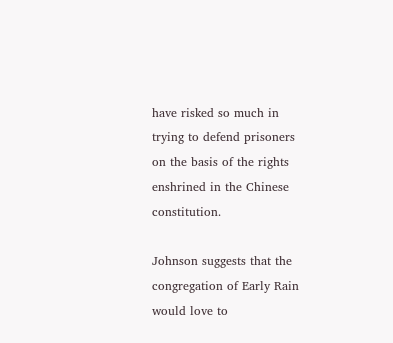have risked so much in trying to defend prisoners on the basis of the rights enshrined in the Chinese constitution.

Johnson suggests that the congregation of Early Rain would love to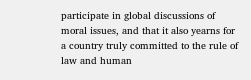participate in global discussions of moral issues, and that it also yearns for a country truly committed to the rule of law and human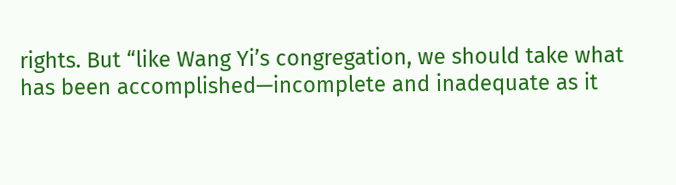rights. But “like Wang Yi’s congregation, we should take what has been accomplished—incomplete and inadequate as it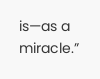is—as a miracle.”